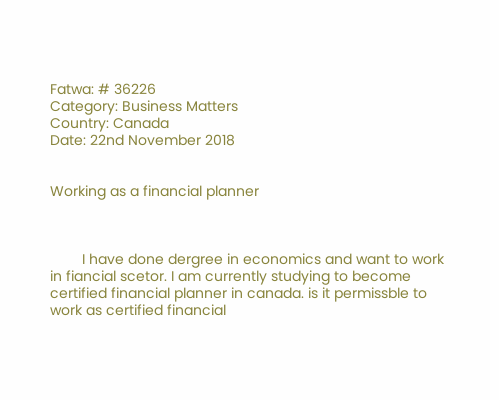Fatwa: # 36226
Category: Business Matters
Country: Canada
Date: 22nd November 2018


Working as a financial planner



        I have done dergree in economics and want to work in fiancial scetor. I am currently studying to become certified financial planner in canada. is it permissble to work as certified financial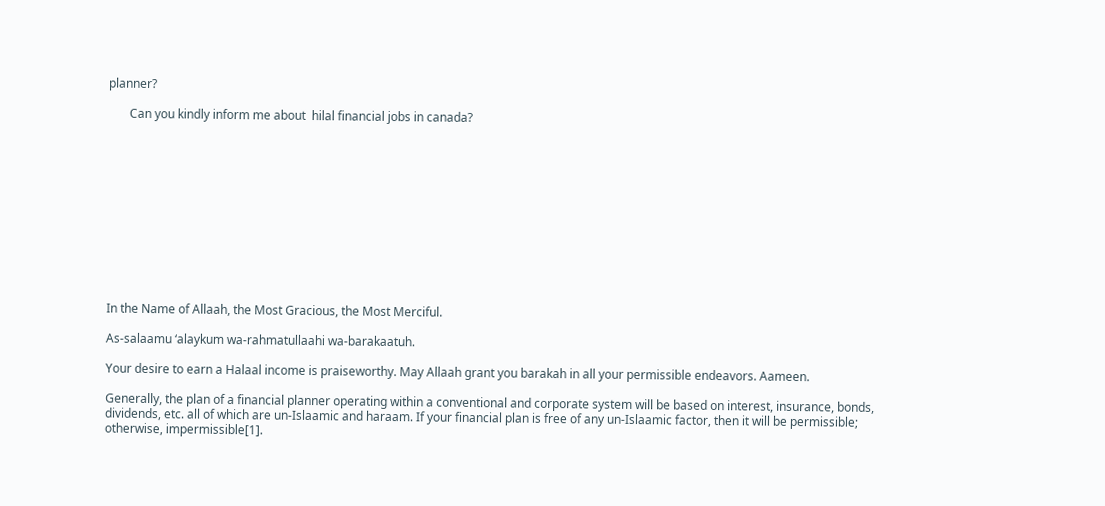planner?

       Can you kindly inform me about  hilal financial jobs in canada?












In the Name of Allaah, the Most Gracious, the Most Merciful.

As-salaamu ‘alaykum wa-rahmatullaahi wa-barakaatuh.

Your desire to earn a Halaal income is praiseworthy. May Allaah grant you barakah in all your permissible endeavors. Aameen.

Generally, the plan of a financial planner operating within a conventional and corporate system will be based on interest, insurance, bonds, dividends, etc. all of which are un-Islaamic and haraam. If your financial plan is free of any un-Islaamic factor, then it will be permissible; otherwise, impermissible[1].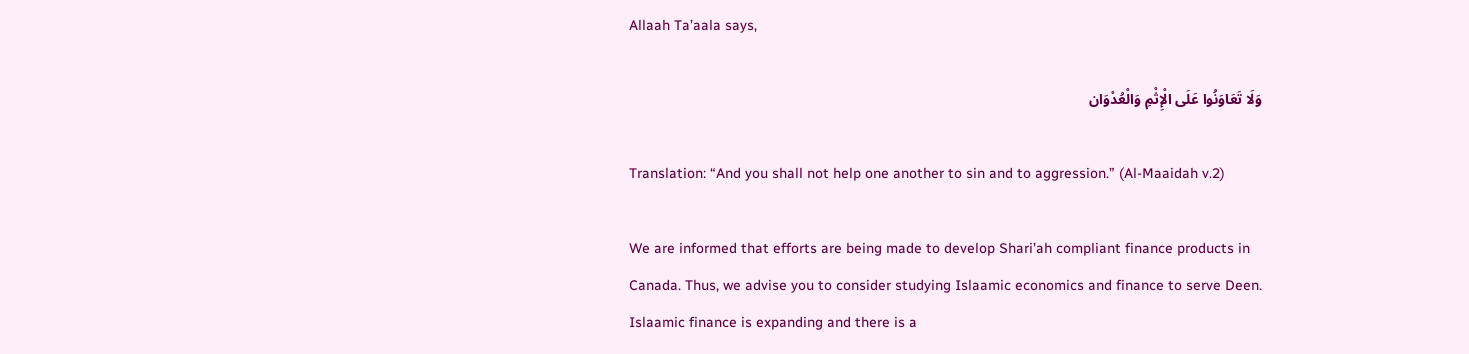Allaah Ta’aala says,

وَلَا تَعَاوَنُوا عَلَى الْإِثْمِ وَالْعُدْوَان

Translation: “And you shall not help one another to sin and to aggression.” (Al-Maaidah v.2)

We are informed that efforts are being made to develop Shari’ah compliant finance products in Canada. Thus, we advise you to consider studying Islaamic economics and finance to serve Deen. Islaamic finance is expanding and there is a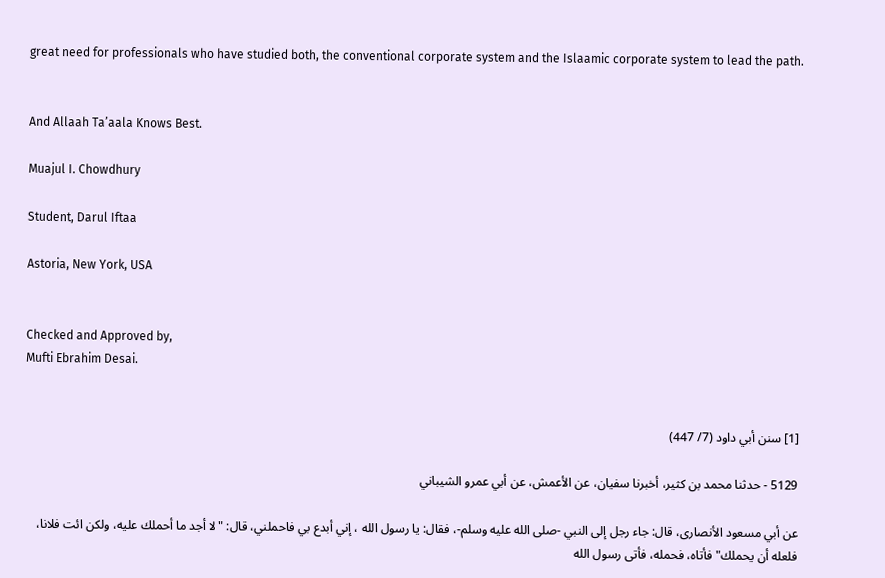great need for professionals who have studied both, the conventional corporate system and the Islaamic corporate system to lead the path.


And Allaah Ta’aala Knows Best.

Muajul I. Chowdhury

Student, Darul Iftaa

Astoria, New York, USA


Checked and Approved by,
Mufti Ebrahim Desai.


[1] سنن أبي داود (7/ 447)

5129 - حدثنا محمد بن كثير، أخبرنا سفيان، عن الأعمش، عن أبي عمرو الشيباني

عن أبي مسعود الأنصارى، قال: جاء رجل إلى النبي -صلى الله عليه وسلم-، فقال: يا رسول الله ، إني أبدع بي فاحملني، قال: "لا أجد ما أحملك عليه، ولكن ائت فلانا، فلعله أن يحملك" فأتاه، فحمله، فأتى رسول الله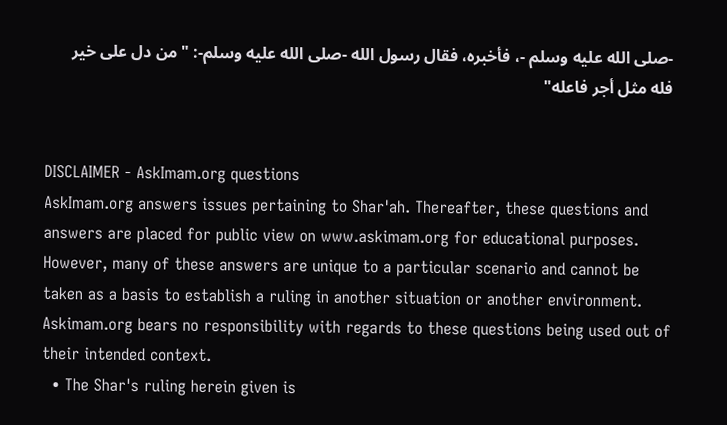-صلى الله عليه وسلم -، فأخبره، فقال رسول الله -صلى الله عليه وسلم-: "من دل على خير فله مثل أجر فاعله"


DISCLAIMER - AskImam.org questions
AskImam.org answers issues pertaining to Shar'ah. Thereafter, these questions and answers are placed for public view on www.askimam.org for educational purposes. However, many of these answers are unique to a particular scenario and cannot be taken as a basis to establish a ruling in another situation or another environment. Askimam.org bears no responsibility with regards to these questions being used out of their intended context.
  • The Shar's ruling herein given is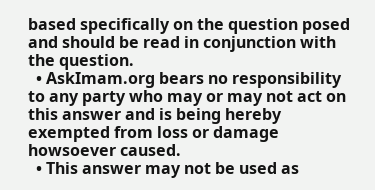based specifically on the question posed and should be read in conjunction with the question.
  • AskImam.org bears no responsibility to any party who may or may not act on this answer and is being hereby exempted from loss or damage howsoever caused.
  • This answer may not be used as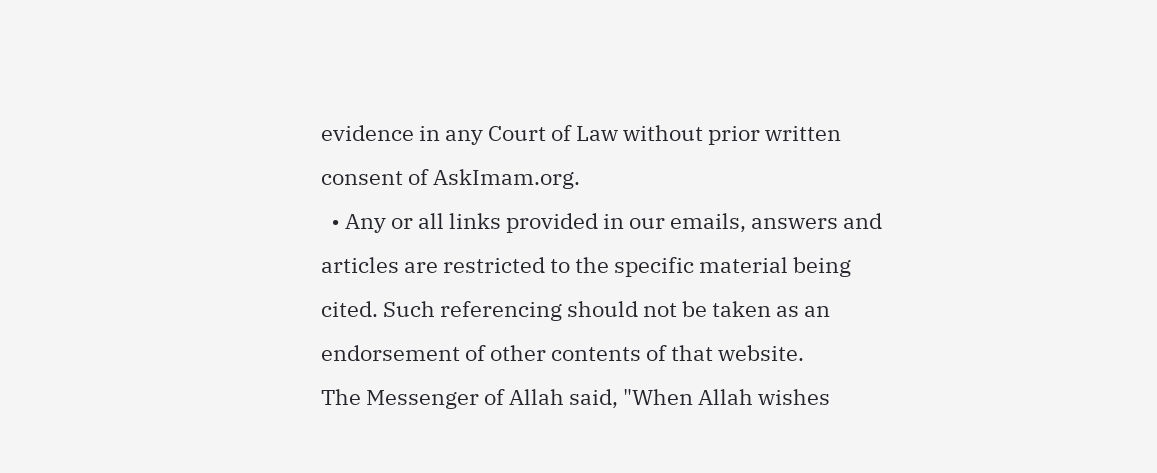evidence in any Court of Law without prior written consent of AskImam.org.
  • Any or all links provided in our emails, answers and articles are restricted to the specific material being cited. Such referencing should not be taken as an endorsement of other contents of that website.
The Messenger of Allah said, "When Allah wishes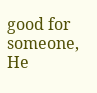good for someone, He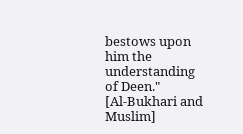bestows upon him the understanding of Deen."
[Al-Bukhari and Muslim]